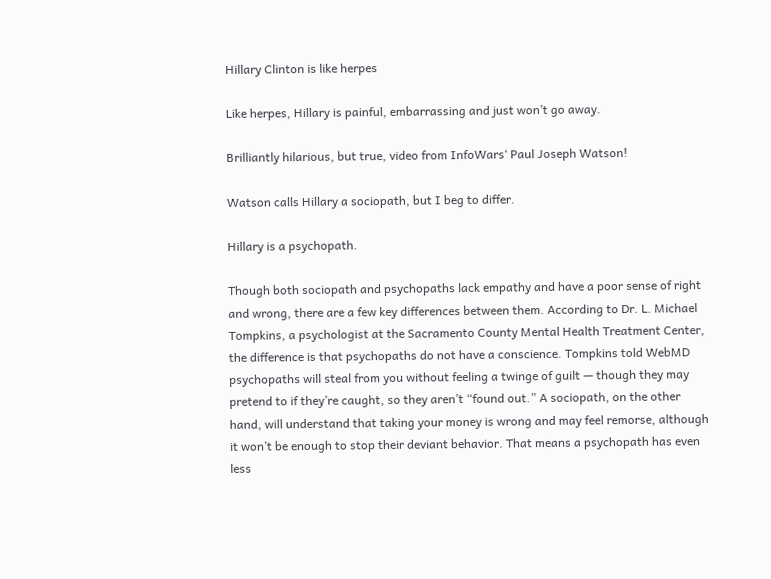Hillary Clinton is like herpes

Like herpes, Hillary is painful, embarrassing and just won’t go away.

Brilliantly hilarious, but true, video from InfoWars‘ Paul Joseph Watson!

Watson calls Hillary a sociopath, but I beg to differ.

Hillary is a psychopath.

Though both sociopath and psychopaths lack empathy and have a poor sense of right and wrong, there are a few key differences between them. According to Dr. L. Michael Tompkins, a psychologist at the Sacramento County Mental Health Treatment Center, the difference is that psychopaths do not have a conscience. Tompkins told WebMD psychopaths will steal from you without feeling a twinge of guilt — though they may pretend to if they’re caught, so they aren’t “found out.” A sociopath, on the other hand, will understand that taking your money is wrong and may feel remorse, although it won’t be enough to stop their deviant behavior. That means a psychopath has even less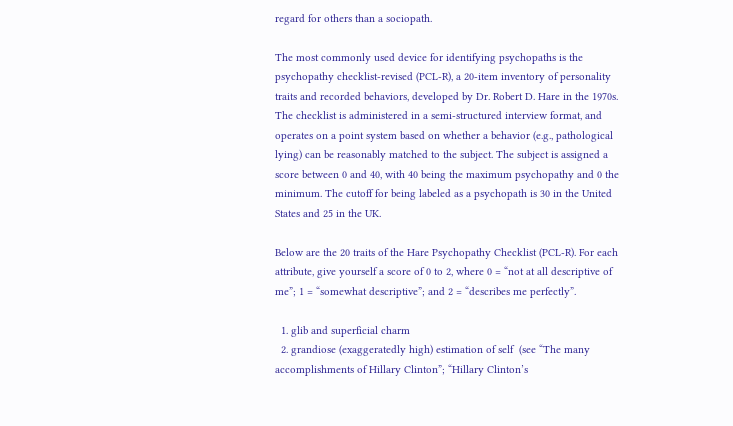regard for others than a sociopath.

The most commonly used device for identifying psychopaths is the psychopathy checklist-revised (PCL-R), a 20-item inventory of personality traits and recorded behaviors, developed by Dr. Robert D. Hare in the 1970s. The checklist is administered in a semi-structured interview format, and operates on a point system based on whether a behavior (e.g., pathological lying) can be reasonably matched to the subject. The subject is assigned a score between 0 and 40, with 40 being the maximum psychopathy and 0 the minimum. The cutoff for being labeled as a psychopath is 30 in the United States and 25 in the UK.

Below are the 20 traits of the Hare Psychopathy Checklist (PCL-R). For each attribute, give yourself a score of 0 to 2, where 0 = “not at all descriptive of me”; 1 = “somewhat descriptive”; and 2 = “describes me perfectly”.

  1. glib and superficial charm
  2. grandiose (exaggeratedly high) estimation of self  (see “The many accomplishments of Hillary Clinton”; “Hillary Clinton’s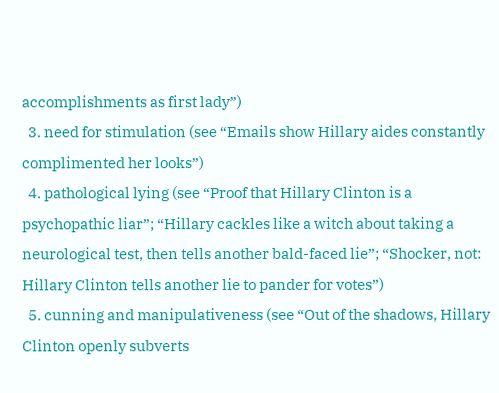accomplishments as first lady”)
  3. need for stimulation (see “Emails show Hillary aides constantly complimented her looks”)
  4. pathological lying (see “Proof that Hillary Clinton is a psychopathic liar”; “Hillary cackles like a witch about taking a neurological test, then tells another bald-faced lie”; “Shocker, not: Hillary Clinton tells another lie to pander for votes”)
  5. cunning and manipulativeness (see “Out of the shadows, Hillary Clinton openly subverts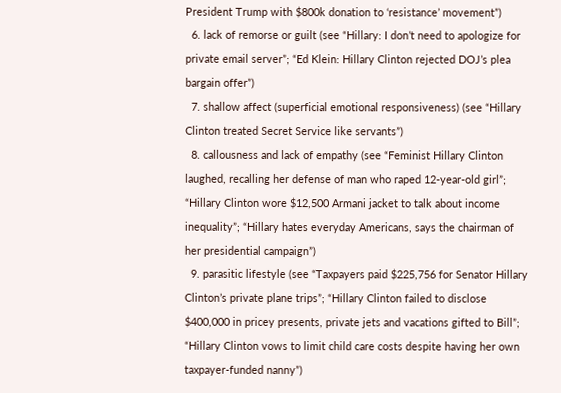President Trump with $800k donation to ‘resistance’ movement”)
  6. lack of remorse or guilt (see “Hillary: I don’t need to apologize for private email server”; “Ed Klein: Hillary Clinton rejected DOJ’s plea bargain offer”)
  7. shallow affect (superficial emotional responsiveness) (see “Hillary Clinton treated Secret Service like servants”)
  8. callousness and lack of empathy (see “Feminist Hillary Clinton laughed, recalling her defense of man who raped 12-year-old girl”; “Hillary Clinton wore $12,500 Armani jacket to talk about income inequality”; “Hillary hates everyday Americans, says the chairman of her presidential campaign”)
  9. parasitic lifestyle (see “Taxpayers paid $225,756 for Senator Hillary Clinton’s private plane trips”; “Hillary Clinton failed to disclose $400,000 in pricey presents, private jets and vacations gifted to Bill”; “Hillary Clinton vows to limit child care costs despite having her own taxpayer-funded nanny”)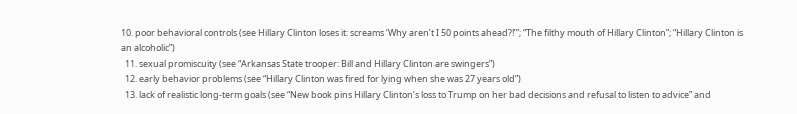10. poor behavioral controls (see Hillary Clinton loses it: screams ‘Why aren’t I 50 points ahead?!’”; “The filthy mouth of Hillary Clinton”; “Hillary Clinton is an alcoholic”)
  11. sexual promiscuity (see “Arkansas State trooper: Bill and Hillary Clinton are swingers”)
  12. early behavior problems (see “Hillary Clinton was fired for lying when she was 27 years old”)
  13. lack of realistic long-term goals (see “New book pins Hillary Clinton’s loss to Trump on her bad decisions and refusal to listen to advice” and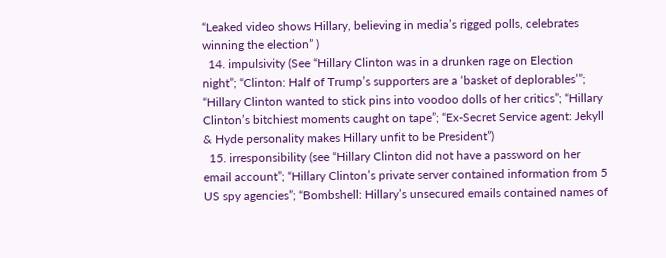“Leaked video shows Hillary, believing in media’s rigged polls, celebrates winning the election” )
  14. impulsivity (See “Hillary Clinton was in a drunken rage on Election night”; “Clinton: Half of Trump’s supporters are a ‘basket of deplorables’”; “Hillary Clinton wanted to stick pins into voodoo dolls of her critics”; “Hillary Clinton’s bitchiest moments caught on tape”; “Ex-Secret Service agent: Jekyll & Hyde personality makes Hillary unfit to be President”)
  15. irresponsibility (see “Hillary Clinton did not have a password on her email account”; “Hillary Clinton’s private server contained information from 5 US spy agencies”; “Bombshell: Hillary’s unsecured emails contained names of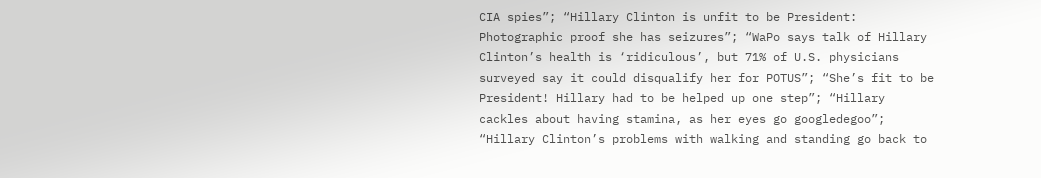CIA spies”; “Hillary Clinton is unfit to be President: Photographic proof she has seizures”; “WaPo says talk of Hillary Clinton’s health is ‘ridiculous’, but 71% of U.S. physicians surveyed say it could disqualify her for POTUS”; “She’s fit to be President! Hillary had to be helped up one step”; “Hillary cackles about having stamina, as her eyes go googledegoo”; “Hillary Clinton’s problems with walking and standing go back to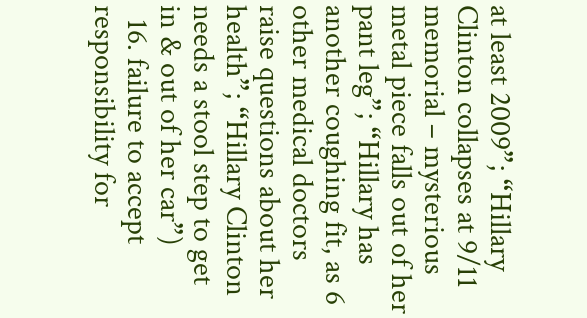at least 2009”; “Hillary Clinton collapses at 9/11 memorial – mysterious metal piece falls out of her pant leg”; “Hillary has another coughing fit, as 6 other medical doctors raise questions about her health”; “Hillary Clinton needs a stool step to get in & out of her car”)
  16. failure to accept responsibility for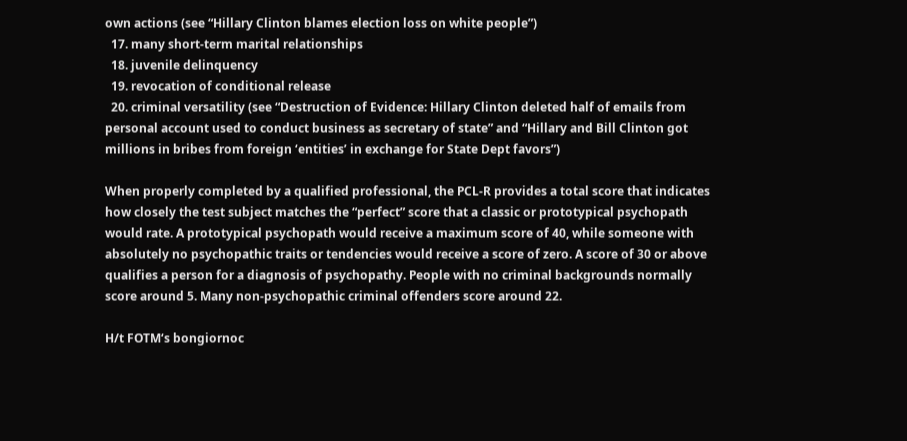own actions (see “Hillary Clinton blames election loss on white people”)
  17. many short-term marital relationships
  18. juvenile delinquency
  19. revocation of conditional release
  20. criminal versatility (see “Destruction of Evidence: Hillary Clinton deleted half of emails from personal account used to conduct business as secretary of state” and “Hillary and Bill Clinton got millions in bribes from foreign ‘entities’ in exchange for State Dept favors”)

When properly completed by a qualified professional, the PCL-R provides a total score that indicates how closely the test subject matches the “perfect” score that a classic or prototypical psychopath would rate. A prototypical psychopath would receive a maximum score of 40, while someone with absolutely no psychopathic traits or tendencies would receive a score of zero. A score of 30 or above qualifies a person for a diagnosis of psychopathy. People with no criminal backgrounds normally score around 5. Many non-psychopathic criminal offenders score around 22.

H/t FOTM‘s bongiornoc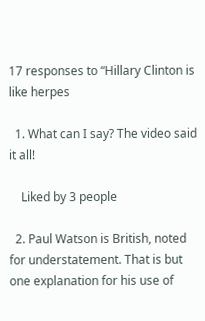17 responses to “Hillary Clinton is like herpes

  1. What can I say? The video said it all!

    Liked by 3 people

  2. Paul Watson is British, noted for understatement. That is but one explanation for his use of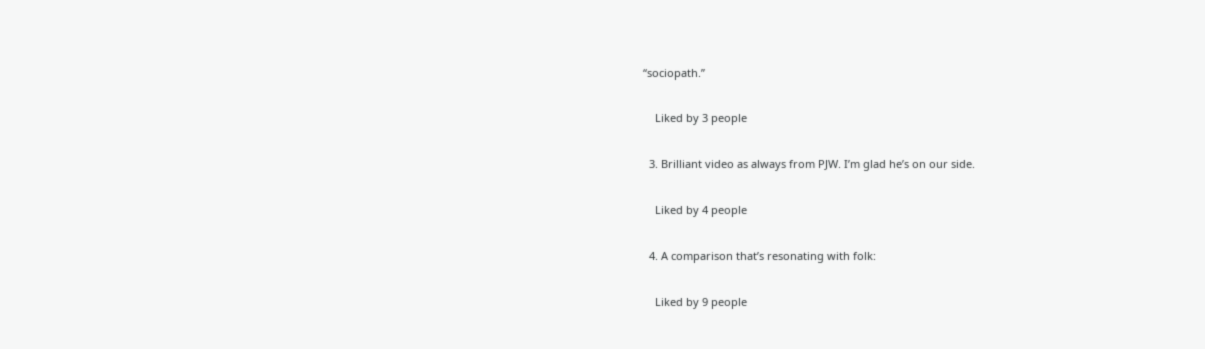“sociopath.”

    Liked by 3 people

  3. Brilliant video as always from PJW. I’m glad he’s on our side.

    Liked by 4 people

  4. A comparison that’s resonating with folk:

    Liked by 9 people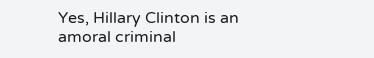Yes, Hillary Clinton is an amoral criminal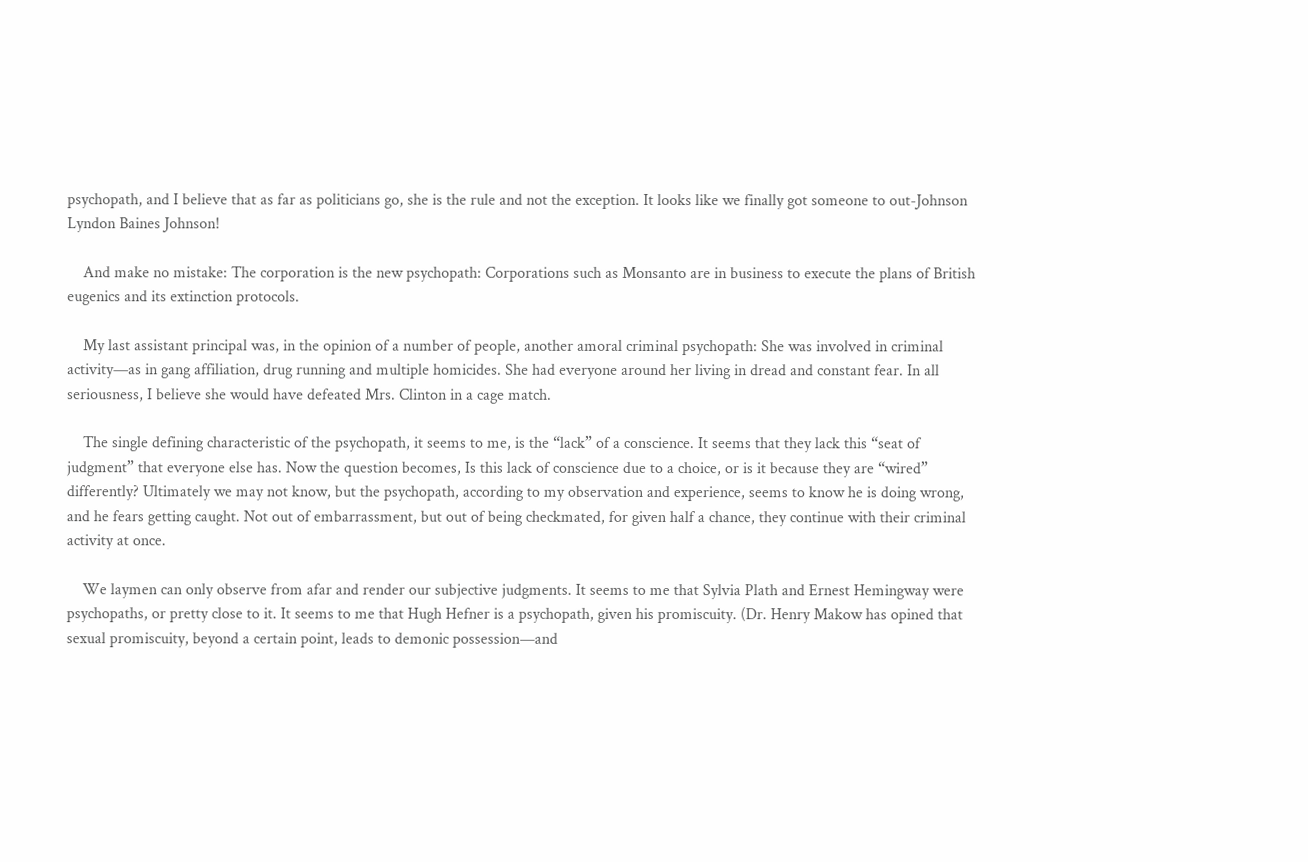psychopath, and I believe that as far as politicians go, she is the rule and not the exception. It looks like we finally got someone to out-Johnson Lyndon Baines Johnson!

    And make no mistake: The corporation is the new psychopath: Corporations such as Monsanto are in business to execute the plans of British eugenics and its extinction protocols.

    My last assistant principal was, in the opinion of a number of people, another amoral criminal psychopath: She was involved in criminal activity—as in gang affiliation, drug running and multiple homicides. She had everyone around her living in dread and constant fear. In all seriousness, I believe she would have defeated Mrs. Clinton in a cage match.

    The single defining characteristic of the psychopath, it seems to me, is the “lack” of a conscience. It seems that they lack this “seat of judgment” that everyone else has. Now the question becomes, Is this lack of conscience due to a choice, or is it because they are “wired” differently? Ultimately we may not know, but the psychopath, according to my observation and experience, seems to know he is doing wrong, and he fears getting caught. Not out of embarrassment, but out of being checkmated, for given half a chance, they continue with their criminal activity at once.

    We laymen can only observe from afar and render our subjective judgments. It seems to me that Sylvia Plath and Ernest Hemingway were psychopaths, or pretty close to it. It seems to me that Hugh Hefner is a psychopath, given his promiscuity. (Dr. Henry Makow has opined that sexual promiscuity, beyond a certain point, leads to demonic possession—and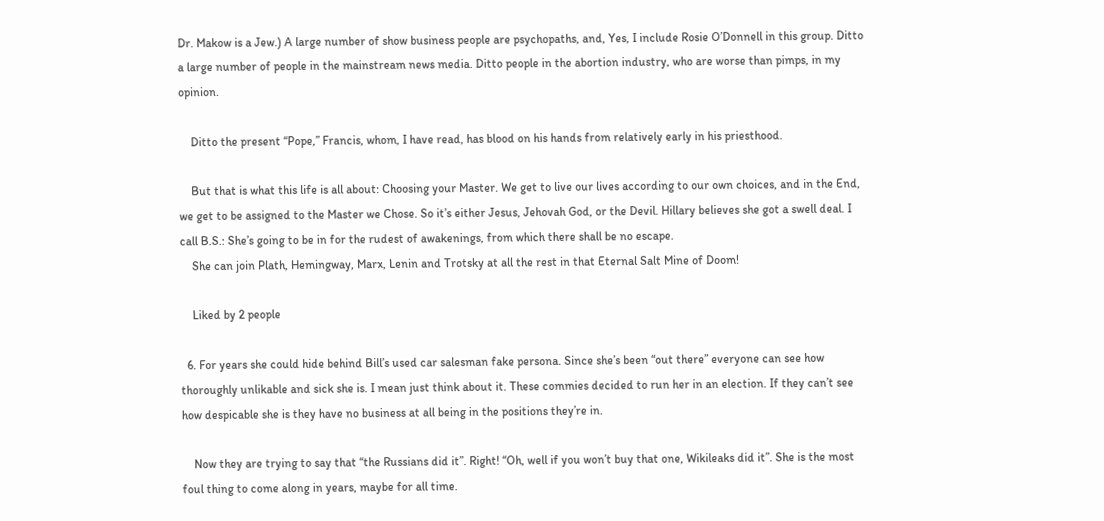Dr. Makow is a Jew.) A large number of show business people are psychopaths, and, Yes, I include Rosie O’Donnell in this group. Ditto a large number of people in the mainstream news media. Ditto people in the abortion industry, who are worse than pimps, in my opinion.

    Ditto the present “Pope,” Francis, whom, I have read, has blood on his hands from relatively early in his priesthood.

    But that is what this life is all about: Choosing your Master. We get to live our lives according to our own choices, and in the End, we get to be assigned to the Master we Chose. So it’s either Jesus, Jehovah God, or the Devil. Hillary believes she got a swell deal. I call B.S.: She’s going to be in for the rudest of awakenings, from which there shall be no escape.
    She can join Plath, Hemingway, Marx, Lenin and Trotsky at all the rest in that Eternal Salt Mine of Doom!

    Liked by 2 people

  6. For years she could hide behind Bill’s used car salesman fake persona. Since she’s been “out there” everyone can see how thoroughly unlikable and sick she is. I mean just think about it. These commies decided to run her in an election. If they can’t see how despicable she is they have no business at all being in the positions they’re in.

    Now they are trying to say that “the Russians did it”. Right! “Oh, well if you won’t buy that one, Wikileaks did it”. She is the most foul thing to come along in years, maybe for all time.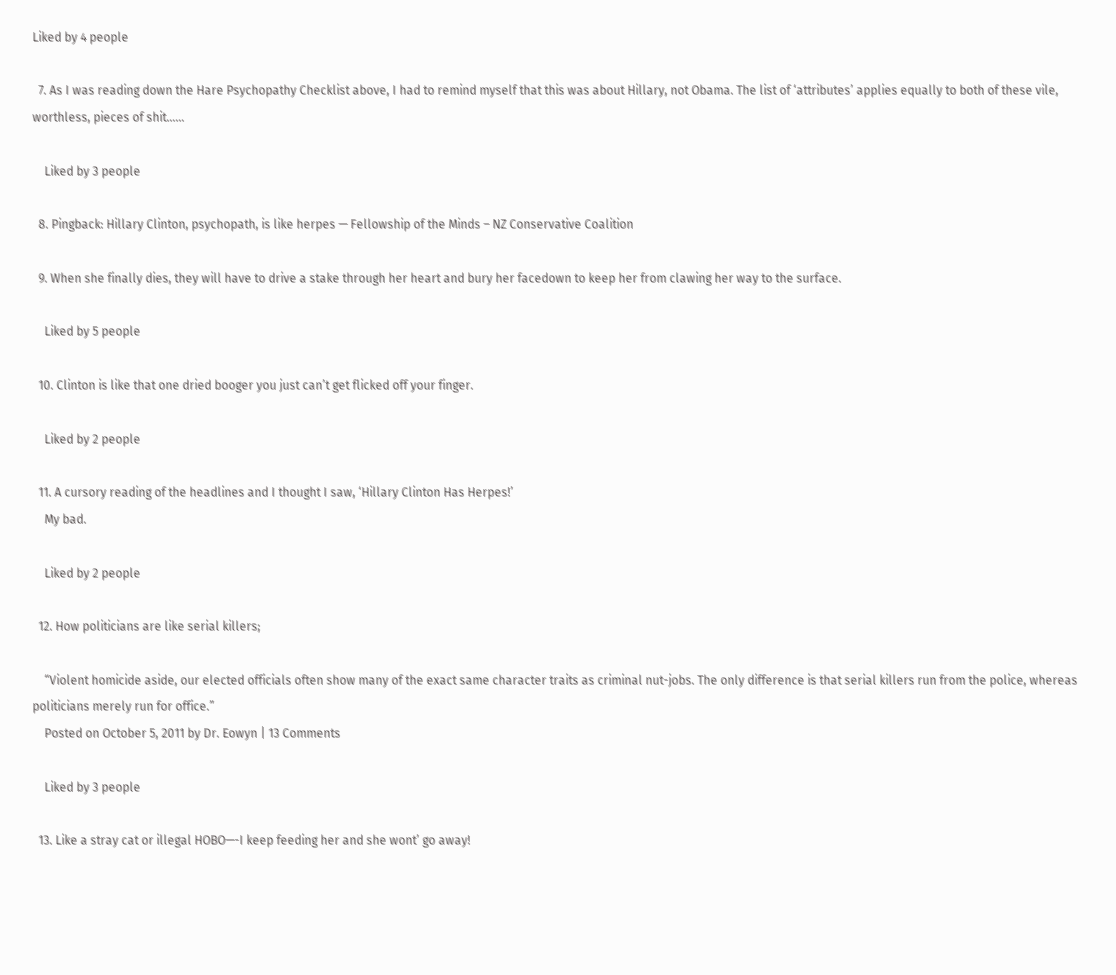Liked by 4 people

  7. As I was reading down the Hare Psychopathy Checklist above, I had to remind myself that this was about Hillary, not Obama. The list of ‘attributes’ applies equally to both of these vile, worthless, pieces of shit……

    Liked by 3 people

  8. Pingback: Hillary Clinton, psychopath, is like herpes — Fellowship of the Minds – NZ Conservative Coalition

  9. When she finally dies, they will have to drive a stake through her heart and bury her facedown to keep her from clawing her way to the surface.

    Liked by 5 people

  10. Clinton is like that one dried booger you just can’t get flicked off your finger.

    Liked by 2 people

  11. A cursory reading of the headlines and I thought I saw, ‘Hillary Clinton Has Herpes!’
    My bad.

    Liked by 2 people

  12. How politicians are like serial killers;

    “Violent homicide aside, our elected officials often show many of the exact same character traits as criminal nut-jobs. The only difference is that serial killers run from the police, whereas politicians merely run for office.”
    Posted on October 5, 2011 by Dr. Eowyn | 13 Comments

    Liked by 3 people

  13. Like a stray cat or illegal HOBO—-I keep feeding her and she wont’ go away!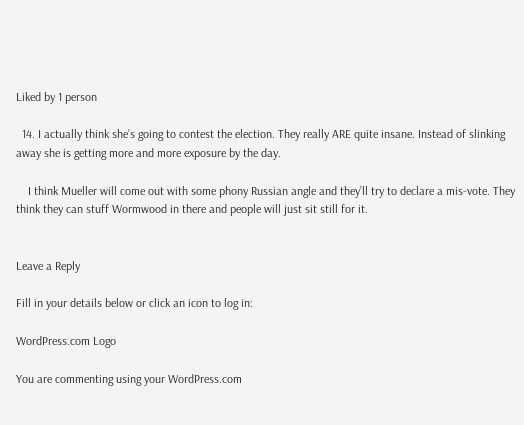Liked by 1 person

  14. I actually think she’s going to contest the election. They really ARE quite insane. Instead of slinking away she is getting more and more exposure by the day.

    I think Mueller will come out with some phony Russian angle and they’ll try to declare a mis-vote. They think they can stuff Wormwood in there and people will just sit still for it.


Leave a Reply

Fill in your details below or click an icon to log in:

WordPress.com Logo

You are commenting using your WordPress.com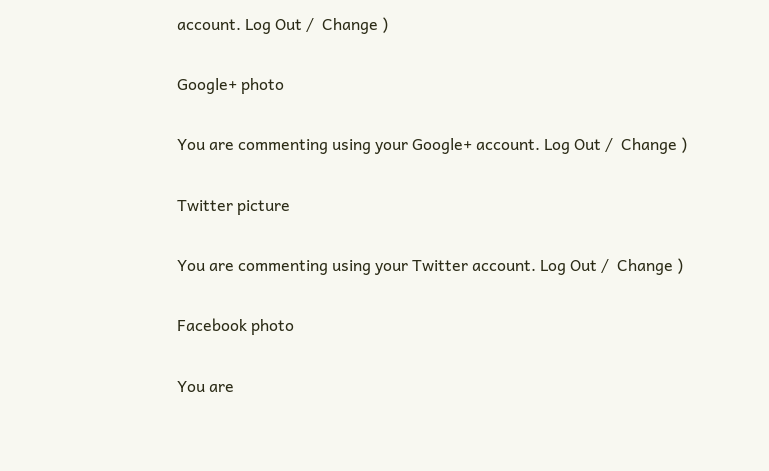account. Log Out /  Change )

Google+ photo

You are commenting using your Google+ account. Log Out /  Change )

Twitter picture

You are commenting using your Twitter account. Log Out /  Change )

Facebook photo

You are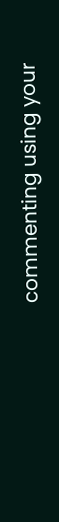commenting using your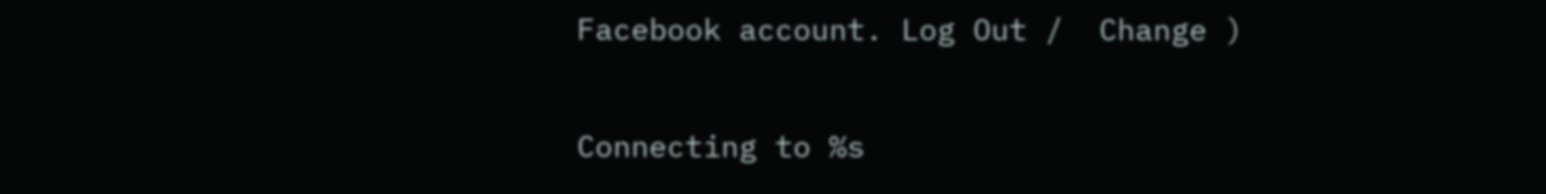Facebook account. Log Out /  Change )


Connecting to %s